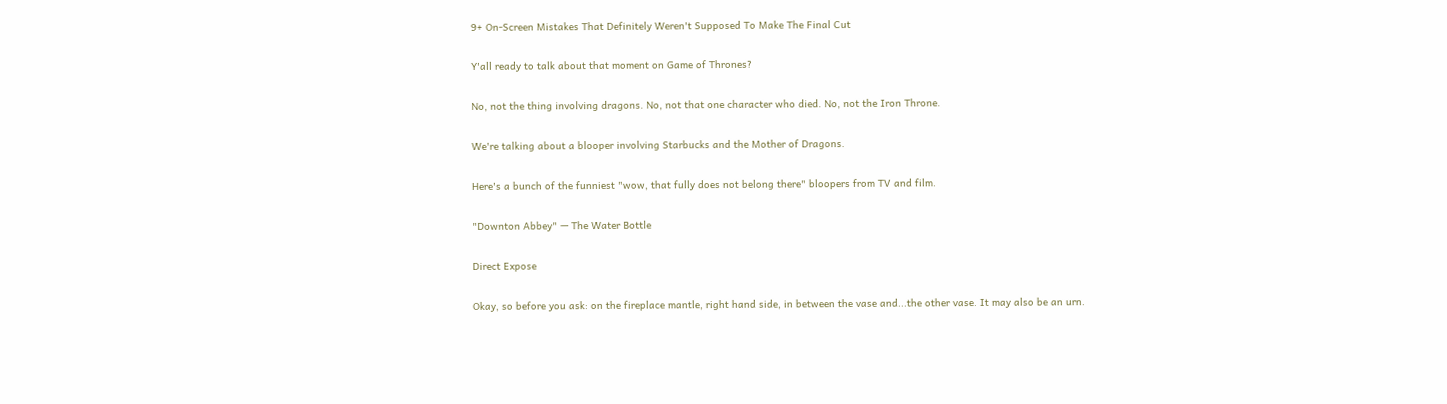9+ On-Screen Mistakes That Definitely Weren't Supposed To Make The Final Cut

Y'all ready to talk about that moment on Game of Thrones?

No, not the thing involving dragons. No, not that one character who died. No, not the Iron Throne.

We're talking about a blooper involving Starbucks and the Mother of Dragons.

Here's a bunch of the funniest "wow, that fully does not belong there" bloopers from TV and film.

"Downton Abbey" — The Water Bottle

Direct Expose

Okay, so before you ask: on the fireplace mantle, right hand side, in between the vase and...the other vase. It may also be an urn.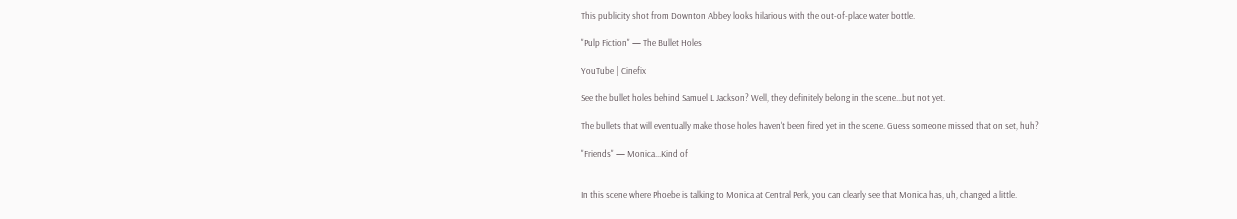This publicity shot from Downton Abbey looks hilarious with the out-of-place water bottle.

"Pulp Fiction" — The Bullet Holes

YouTube | Cinefix

See the bullet holes behind Samuel L Jackson? Well, they definitely belong in the scene...but not yet.

The bullets that will eventually make those holes haven't been fired yet in the scene. Guess someone missed that on set, huh?

"Friends" — Monica...Kind of


In this scene where Phoebe is talking to Monica at Central Perk, you can clearly see that Monica has, uh, changed a little.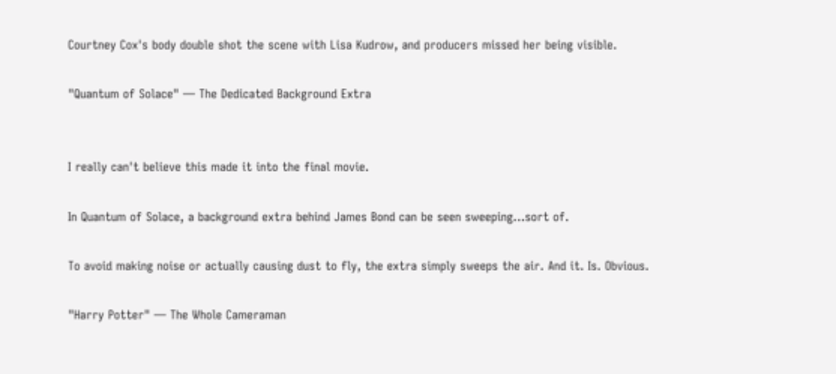Courtney Cox's body double shot the scene with Lisa Kudrow, and producers missed her being visible.

"Quantum of Solace" — The Dedicated Background Extra


I really can't believe this made it into the final movie.

In Quantum of Solace, a background extra behind James Bond can be seen sweeping...sort of.

To avoid making noise or actually causing dust to fly, the extra simply sweeps the air. And it. Is. Obvious.

"Harry Potter" — The Whole Cameraman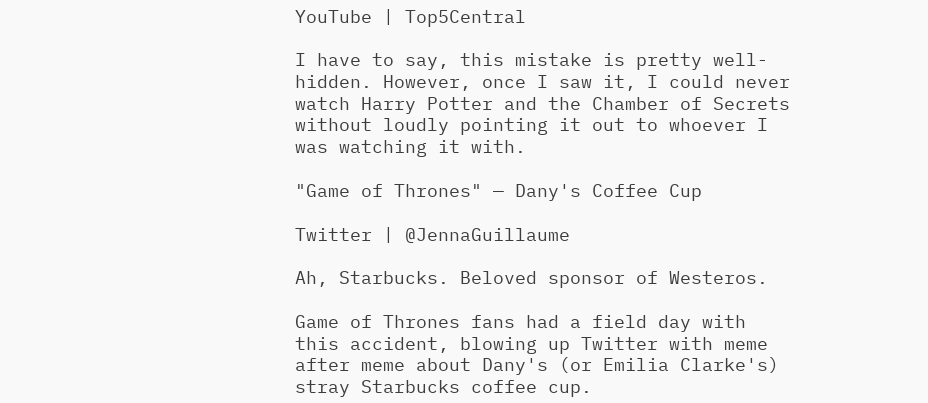YouTube | Top5Central

I have to say, this mistake is pretty well-hidden. However, once I saw it, I could never watch Harry Potter and the Chamber of Secrets without loudly pointing it out to whoever I was watching it with.

"Game of Thrones" — Dany's Coffee Cup

Twitter | @JennaGuillaume

Ah, Starbucks. Beloved sponsor of Westeros.

Game of Thrones fans had a field day with this accident, blowing up Twitter with meme after meme about Dany's (or Emilia Clarke's) stray Starbucks coffee cup.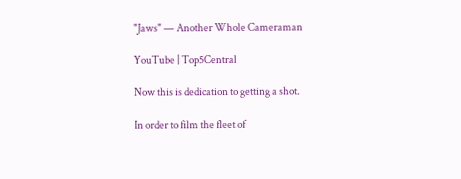"Jaws" — Another Whole Cameraman

YouTube | Top5Central

Now this is dedication to getting a shot.

In order to film the fleet of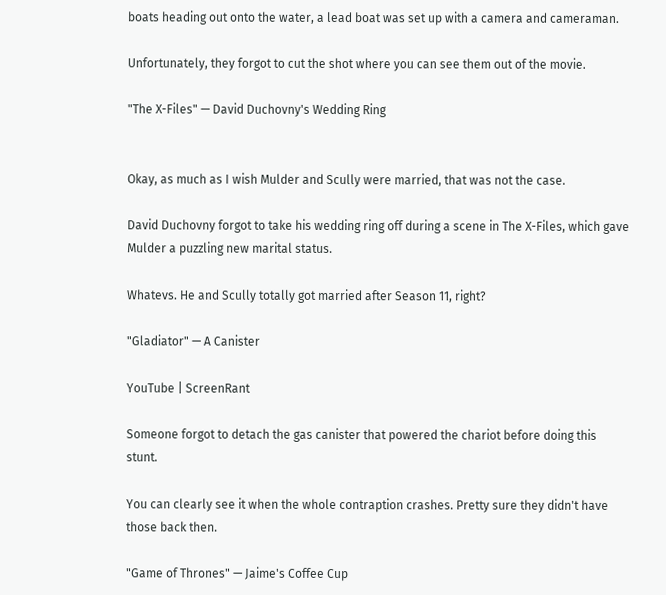boats heading out onto the water, a lead boat was set up with a camera and cameraman.

Unfortunately, they forgot to cut the shot where you can see them out of the movie.

"The X-Files" — David Duchovny's Wedding Ring


Okay, as much as I wish Mulder and Scully were married, that was not the case.

David Duchovny forgot to take his wedding ring off during a scene in The X-Files, which gave Mulder a puzzling new marital status.

Whatevs. He and Scully totally got married after Season 11, right?

"Gladiator" — A Canister

YouTube | ScreenRant

Someone forgot to detach the gas canister that powered the chariot before doing this stunt.

You can clearly see it when the whole contraption crashes. Pretty sure they didn't have those back then.

"Game of Thrones" — Jaime's Coffee Cup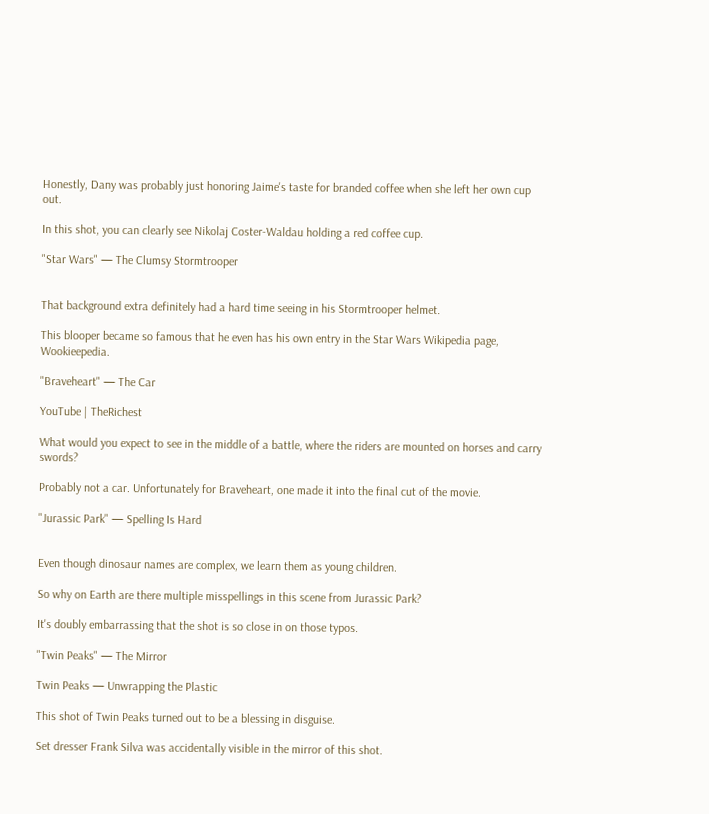Honestly, Dany was probably just honoring Jaime's taste for branded coffee when she left her own cup out.

In this shot, you can clearly see Nikolaj Coster-Waldau holding a red coffee cup.

"Star Wars" — The Clumsy Stormtrooper


That background extra definitely had a hard time seeing in his Stormtrooper helmet.

This blooper became so famous that he even has his own entry in the Star Wars Wikipedia page, Wookieepedia.

"Braveheart" — The Car

YouTube | TheRichest

What would you expect to see in the middle of a battle, where the riders are mounted on horses and carry swords?

Probably not a car. Unfortunately for Braveheart, one made it into the final cut of the movie.

"Jurassic Park" — Spelling Is Hard


Even though dinosaur names are complex, we learn them as young children.

So why on Earth are there multiple misspellings in this scene from Jurassic Park?

It's doubly embarrassing that the shot is so close in on those typos.

"Twin Peaks" — The Mirror

Twin Peaks — Unwrapping the Plastic

This shot of Twin Peaks turned out to be a blessing in disguise.

Set dresser Frank Silva was accidentally visible in the mirror of this shot.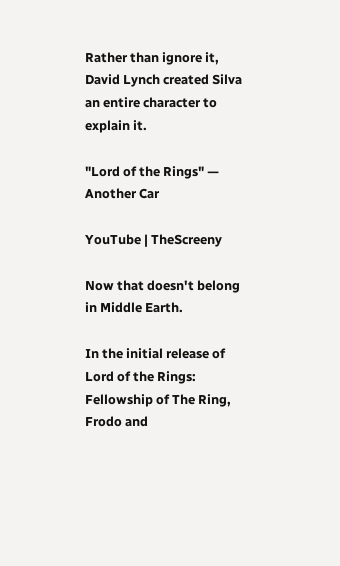Rather than ignore it, David Lynch created Silva an entire character to explain it.

"Lord of the Rings" — Another Car

YouTube | TheScreeny

Now that doesn't belong in Middle Earth.

In the initial release of Lord of the Rings: Fellowship of The Ring, Frodo and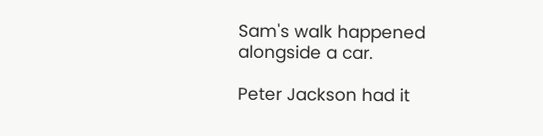Sam's walk happened alongside a car.

Peter Jackson had it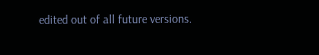edited out of all future versions.